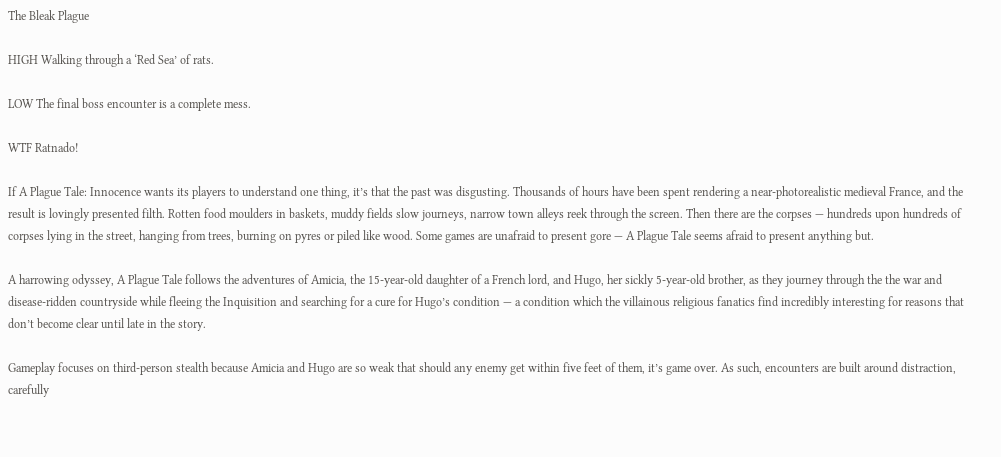The Bleak Plague

HIGH Walking through a ‘Red Sea’ of rats.

LOW The final boss encounter is a complete mess.

WTF Ratnado!

If A Plague Tale: Innocence wants its players to understand one thing, it’s that the past was disgusting. Thousands of hours have been spent rendering a near-photorealistic medieval France, and the result is lovingly presented filth. Rotten food moulders in baskets, muddy fields slow journeys, narrow town alleys reek through the screen. Then there are the corpses — hundreds upon hundreds of corpses lying in the street, hanging from trees, burning on pyres or piled like wood. Some games are unafraid to present gore — A Plague Tale seems afraid to present anything but.

A harrowing odyssey, A Plague Tale follows the adventures of Amicia, the 15-year-old daughter of a French lord, and Hugo, her sickly 5-year-old brother, as they journey through the the war and disease-ridden countryside while fleeing the Inquisition and searching for a cure for Hugo’s condition — a condition which the villainous religious fanatics find incredibly interesting for reasons that don’t become clear until late in the story.

Gameplay focuses on third-person stealth because Amicia and Hugo are so weak that should any enemy get within five feet of them, it’s game over. As such, encounters are built around distraction, carefully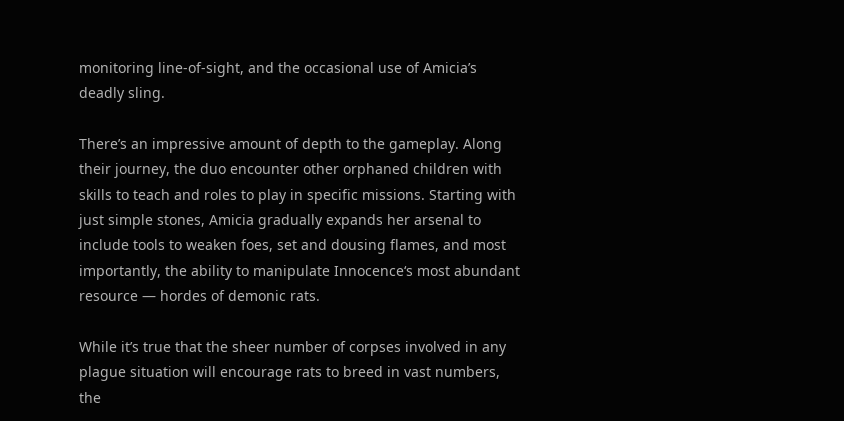monitoring line-of-sight, and the occasional use of Amicia’s deadly sling.

There’s an impressive amount of depth to the gameplay. Along their journey, the duo encounter other orphaned children with skills to teach and roles to play in specific missions. Starting with just simple stones, Amicia gradually expands her arsenal to include tools to weaken foes, set and dousing flames, and most importantly, the ability to manipulate Innocence‘s most abundant resource — hordes of demonic rats.

While it’s true that the sheer number of corpses involved in any plague situation will encourage rats to breed in vast numbers, the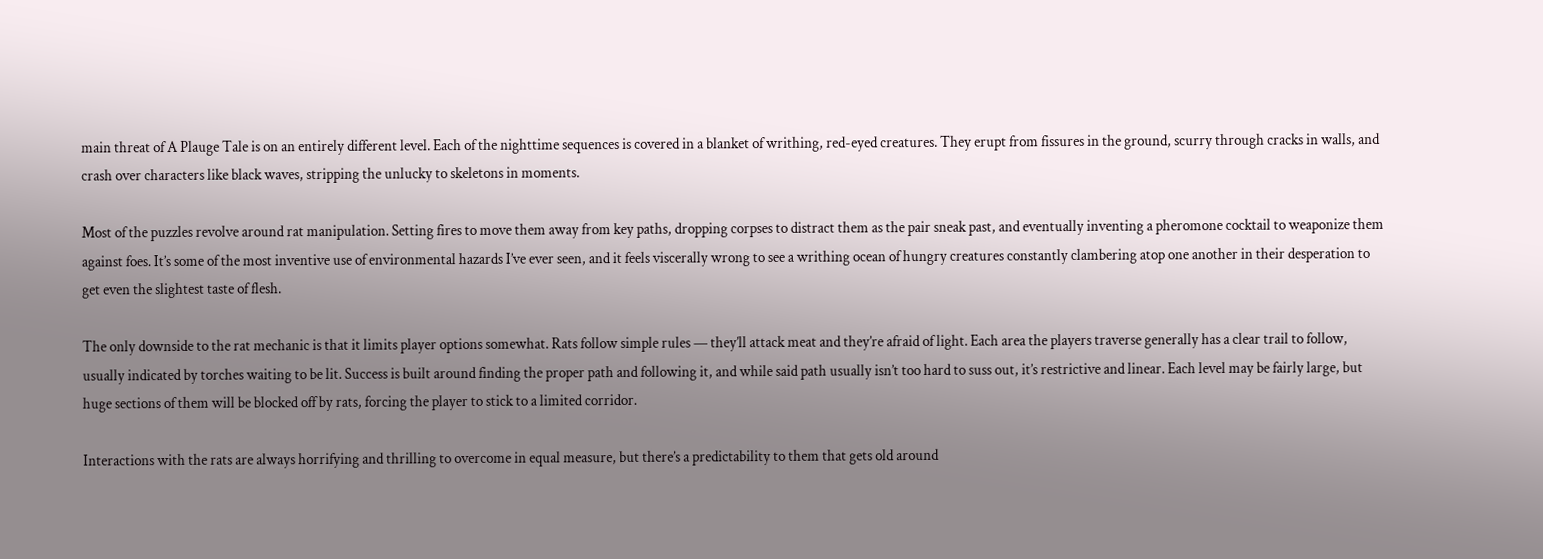main threat of A Plauge Tale is on an entirely different level. Each of the nighttime sequences is covered in a blanket of writhing, red-eyed creatures. They erupt from fissures in the ground, scurry through cracks in walls, and crash over characters like black waves, stripping the unlucky to skeletons in moments.

Most of the puzzles revolve around rat manipulation. Setting fires to move them away from key paths, dropping corpses to distract them as the pair sneak past, and eventually inventing a pheromone cocktail to weaponize them against foes. It’s some of the most inventive use of environmental hazards I’ve ever seen, and it feels viscerally wrong to see a writhing ocean of hungry creatures constantly clambering atop one another in their desperation to get even the slightest taste of flesh.

The only downside to the rat mechanic is that it limits player options somewhat. Rats follow simple rules — they’ll attack meat and they’re afraid of light. Each area the players traverse generally has a clear trail to follow, usually indicated by torches waiting to be lit. Success is built around finding the proper path and following it, and while said path usually isn’t too hard to suss out, it’s restrictive and linear. Each level may be fairly large, but huge sections of them will be blocked off by rats, forcing the player to stick to a limited corridor.

Interactions with the rats are always horrifying and thrilling to overcome in equal measure, but there’s a predictability to them that gets old around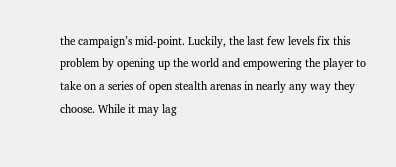the campaign’s mid-point. Luckily, the last few levels fix this problem by opening up the world and empowering the player to take on a series of open stealth arenas in nearly any way they choose. While it may lag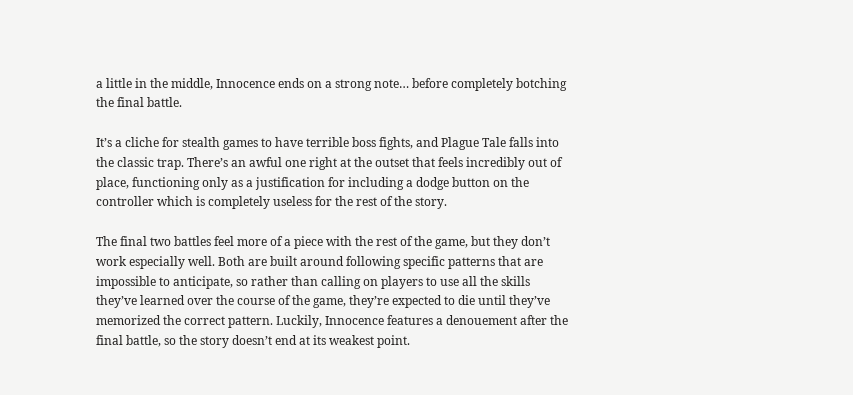a little in the middle, Innocence ends on a strong note… before completely botching the final battle.

It’s a cliche for stealth games to have terrible boss fights, and Plague Tale falls into the classic trap. There’s an awful one right at the outset that feels incredibly out of place, functioning only as a justification for including a dodge button on the controller which is completely useless for the rest of the story.

The final two battles feel more of a piece with the rest of the game, but they don’t work especially well. Both are built around following specific patterns that are impossible to anticipate, so rather than calling on players to use all the skills they’ve learned over the course of the game, they’re expected to die until they’ve memorized the correct pattern. Luckily, Innocence features a denouement after the final battle, so the story doesn’t end at its weakest point.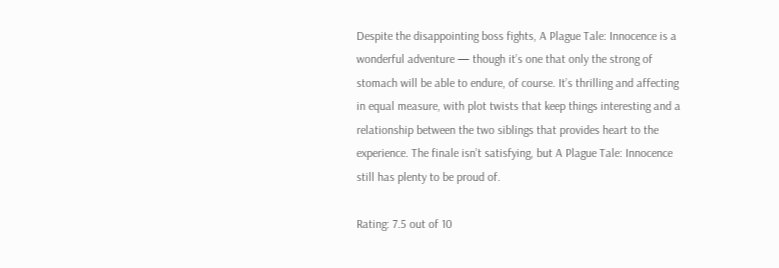Despite the disappointing boss fights, A Plague Tale: Innocence is a wonderful adventure — though it’s one that only the strong of stomach will be able to endure, of course. It’s thrilling and affecting in equal measure, with plot twists that keep things interesting and a relationship between the two siblings that provides heart to the experience. The finale isn’t satisfying, but A Plague Tale: Innocence still has plenty to be proud of.

Rating: 7.5 out of 10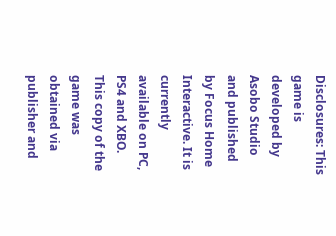Disclosures: This game is developed by Asobo Studio and published by Focus Home Interactive. It is currently available on PC, PS4 and XBO. This copy of the game was obtained via publisher and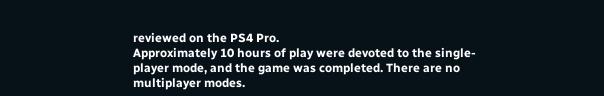reviewed on the PS4 Pro.
Approximately 10 hours of play were devoted to the single-player mode, and the game was completed. There are no multiplayer modes.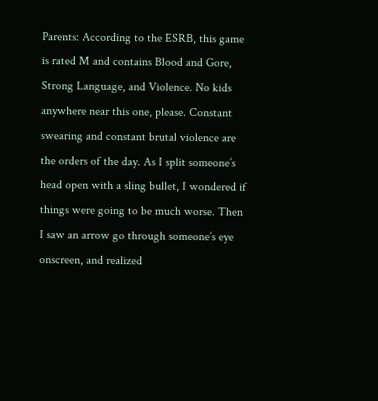Parents: According to the ESRB, this game is rated M and contains Blood and Gore, Strong Language, and Violence. No kids anywhere near this one, please. Constant swearing and constant brutal violence are the orders of the day. As I split someone’s head open with a sling bullet, I wondered if things were going to be much worse. Then I saw an arrow go through someone’s eye onscreen, and realized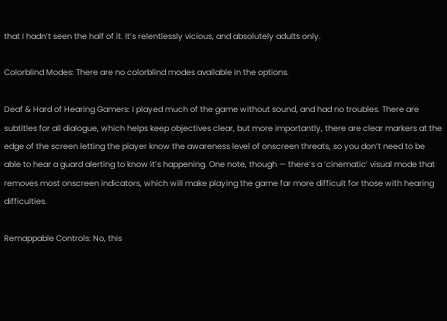that I hadn’t seen the half of it. It’s relentlessly vicious, and absolutely adults only.

Colorblind Modes: There are no colorblind modes available in the options.

Deaf & Hard of Hearing Gamers: I played much of the game without sound, and had no troubles. There are subtitles for all dialogue, which helps keep objectives clear, but more importantly, there are clear markers at the edge of the screen letting the player know the awareness level of onscreen threats, so you don’t need to be able to hear a guard alerting to know it’s happening. One note, though — there’s a ‘cinematic’ visual mode that removes most onscreen indicators, which will make playing the game far more difficult for those with hearing difficulties.

Remappable Controls: No, this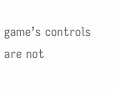game’s controls are not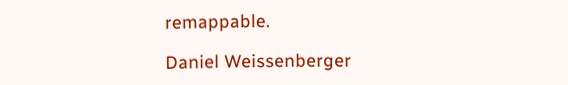remappable.

Daniel Weissenberger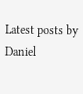Latest posts by Daniel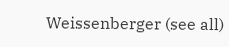Weissenberger (see all)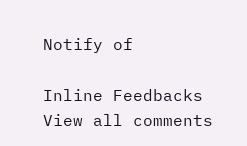Notify of

Inline Feedbacks
View all comments